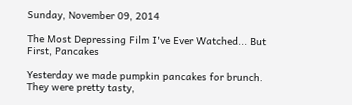Sunday, November 09, 2014

The Most Depressing Film I've Ever Watched... But First, Pancakes

Yesterday we made pumpkin pancakes for brunch. They were pretty tasty,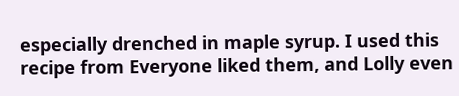especially drenched in maple syrup. I used this recipe from Everyone liked them, and Lolly even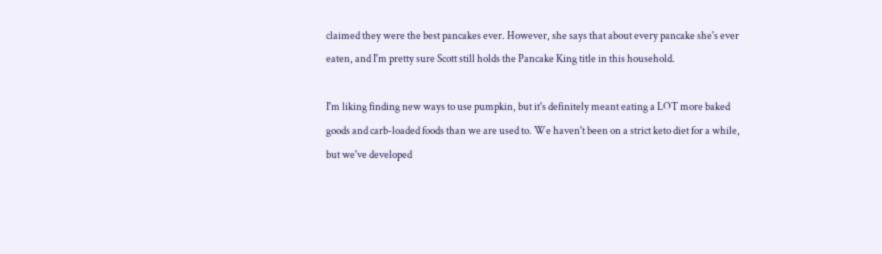claimed they were the best pancakes ever. However, she says that about every pancake she's ever eaten, and I'm pretty sure Scott still holds the Pancake King title in this household.

I'm liking finding new ways to use pumpkin, but it's definitely meant eating a LOT more baked goods and carb-loaded foods than we are used to. We haven't been on a strict keto diet for a while, but we've developed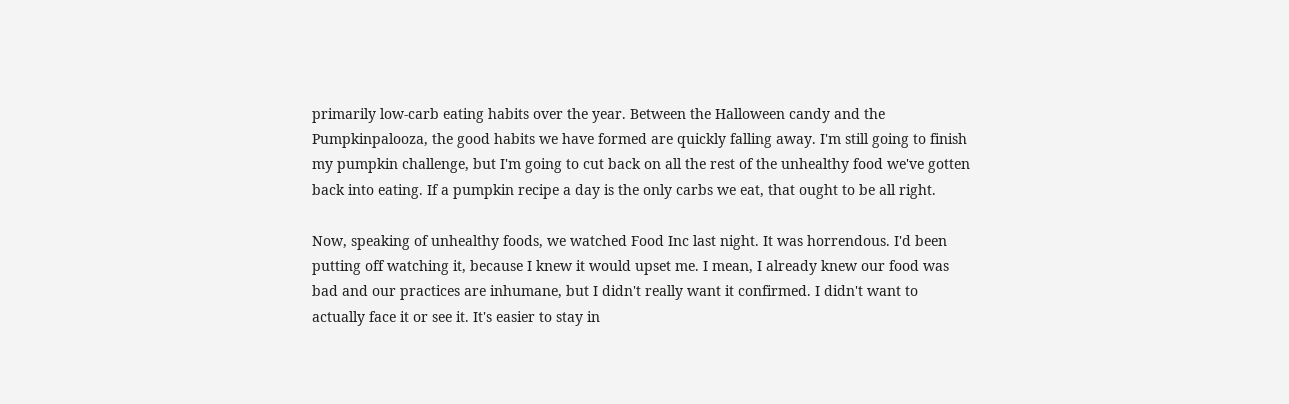primarily low-carb eating habits over the year. Between the Halloween candy and the Pumpkinpalooza, the good habits we have formed are quickly falling away. I'm still going to finish my pumpkin challenge, but I'm going to cut back on all the rest of the unhealthy food we've gotten back into eating. If a pumpkin recipe a day is the only carbs we eat, that ought to be all right.

Now, speaking of unhealthy foods, we watched Food Inc last night. It was horrendous. I'd been putting off watching it, because I knew it would upset me. I mean, I already knew our food was bad and our practices are inhumane, but I didn't really want it confirmed. I didn't want to actually face it or see it. It's easier to stay in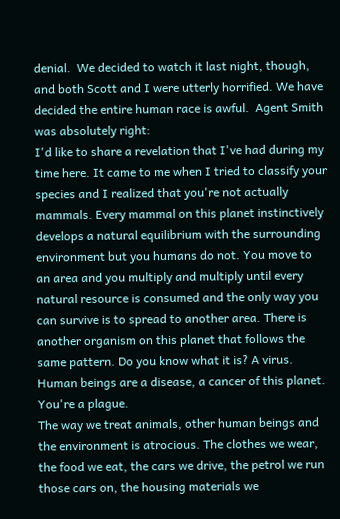denial.  We decided to watch it last night, though, and both Scott and I were utterly horrified. We have decided the entire human race is awful.  Agent Smith was absolutely right:
I'd like to share a revelation that I've had during my time here. It came to me when I tried to classify your species and I realized that you're not actually mammals. Every mammal on this planet instinctively develops a natural equilibrium with the surrounding environment but you humans do not. You move to an area and you multiply and multiply until every natural resource is consumed and the only way you can survive is to spread to another area. There is another organism on this planet that follows the same pattern. Do you know what it is? A virus. Human beings are a disease, a cancer of this planet. You're a plague.
The way we treat animals, other human beings and the environment is atrocious. The clothes we wear, the food we eat, the cars we drive, the petrol we run those cars on, the housing materials we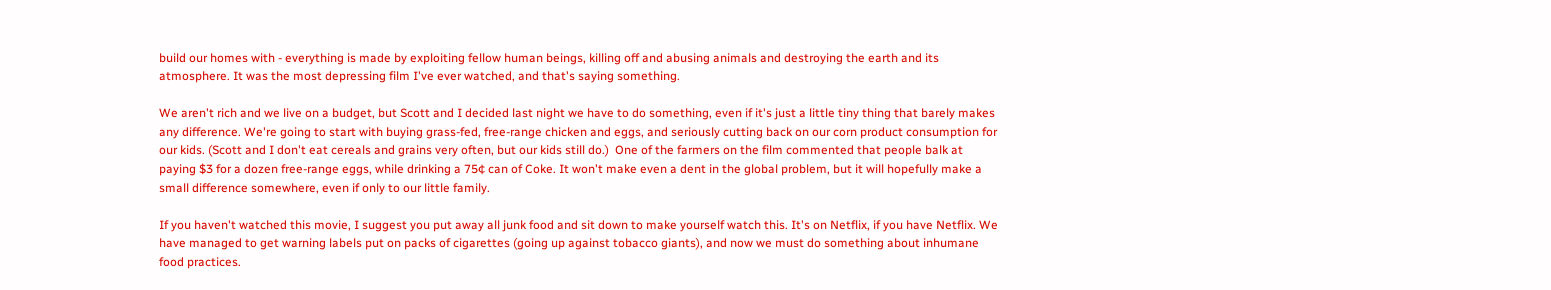build our homes with - everything is made by exploiting fellow human beings, killing off and abusing animals and destroying the earth and its atmosphere. It was the most depressing film I've ever watched, and that's saying something.

We aren't rich and we live on a budget, but Scott and I decided last night we have to do something, even if it's just a little tiny thing that barely makes any difference. We're going to start with buying grass-fed, free-range chicken and eggs, and seriously cutting back on our corn product consumption for our kids. (Scott and I don't eat cereals and grains very often, but our kids still do.)  One of the farmers on the film commented that people balk at paying $3 for a dozen free-range eggs, while drinking a 75¢ can of Coke. It won't make even a dent in the global problem, but it will hopefully make a small difference somewhere, even if only to our little family.

If you haven't watched this movie, I suggest you put away all junk food and sit down to make yourself watch this. It's on Netflix, if you have Netflix. We have managed to get warning labels put on packs of cigarettes (going up against tobacco giants), and now we must do something about inhumane food practices.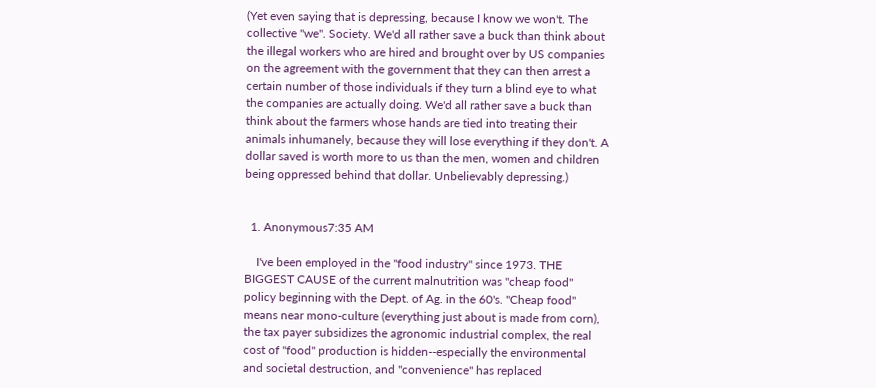(Yet even saying that is depressing, because I know we won't. The collective "we". Society. We'd all rather save a buck than think about the illegal workers who are hired and brought over by US companies on the agreement with the government that they can then arrest a certain number of those individuals if they turn a blind eye to what the companies are actually doing. We'd all rather save a buck than think about the farmers whose hands are tied into treating their animals inhumanely, because they will lose everything if they don't. A dollar saved is worth more to us than the men, women and children being oppressed behind that dollar. Unbelievably depressing.)


  1. Anonymous7:35 AM

    I've been employed in the "food industry" since 1973. THE BIGGEST CAUSE of the current malnutrition was "cheap food" policy beginning with the Dept. of Ag. in the 60's. "Cheap food" means near mono-culture (everything just about is made from corn), the tax payer subsidizes the agronomic industrial complex, the real cost of "food" production is hidden--especially the environmental and societal destruction, and "convenience" has replaced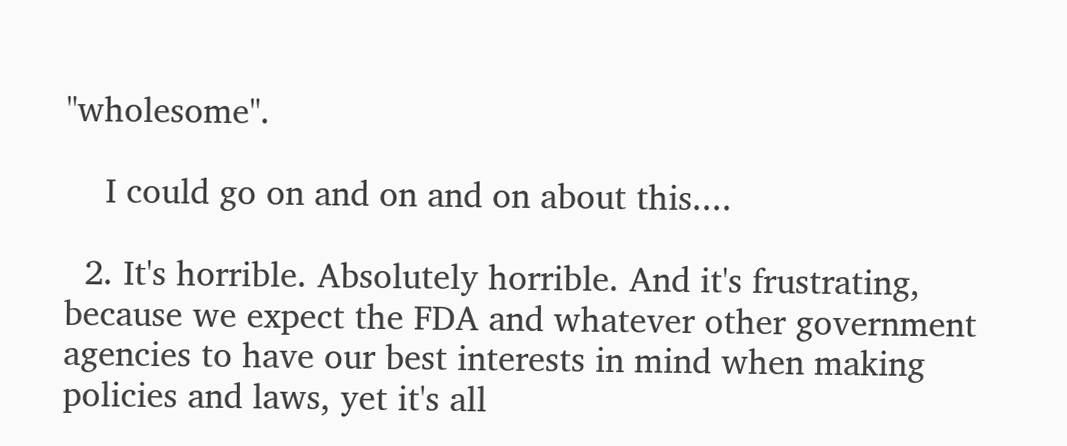"wholesome".

    I could go on and on and on about this....

  2. It's horrible. Absolutely horrible. And it's frustrating, because we expect the FDA and whatever other government agencies to have our best interests in mind when making policies and laws, yet it's all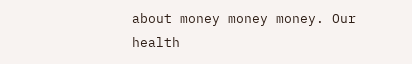about money money money. Our health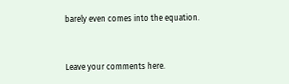barely even comes into the equation.


Leave your comments here.